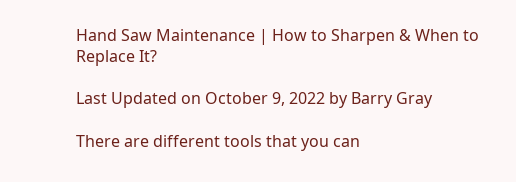Hand Saw Maintenance | How to Sharpen & When to Replace It?

Last Updated on October 9, 2022 by Barry Gray

There are different tools that you can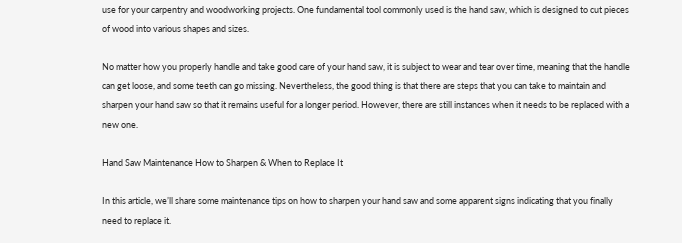use for your carpentry and woodworking projects. One fundamental tool commonly used is the hand saw, which is designed to cut pieces of wood into various shapes and sizes.

No matter how you properly handle and take good care of your hand saw, it is subject to wear and tear over time, meaning that the handle can get loose, and some teeth can go missing. Nevertheless, the good thing is that there are steps that you can take to maintain and sharpen your hand saw so that it remains useful for a longer period. However, there are still instances when it needs to be replaced with a new one.

Hand Saw Maintenance How to Sharpen & When to Replace It

In this article, we’ll share some maintenance tips on how to sharpen your hand saw and some apparent signs indicating that you finally need to replace it.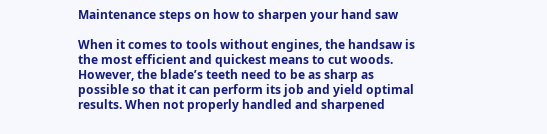Maintenance steps on how to sharpen your hand saw

When it comes to tools without engines, the handsaw is the most efficient and quickest means to cut woods. However, the blade’s teeth need to be as sharp as possible so that it can perform its job and yield optimal results. When not properly handled and sharpened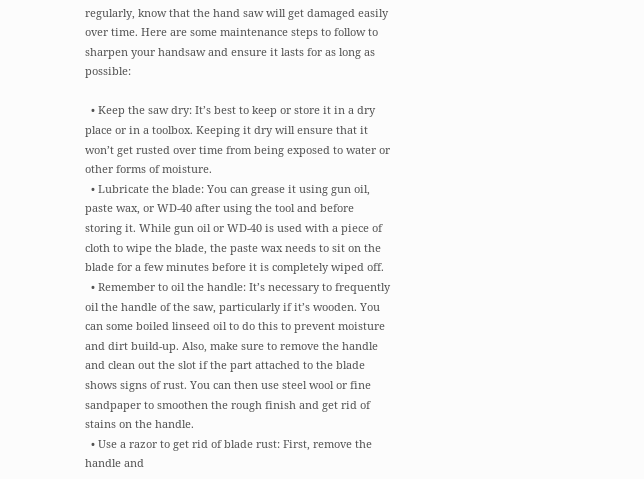regularly, know that the hand saw will get damaged easily over time. Here are some maintenance steps to follow to sharpen your handsaw and ensure it lasts for as long as possible:

  • Keep the saw dry: It’s best to keep or store it in a dry place or in a toolbox. Keeping it dry will ensure that it won’t get rusted over time from being exposed to water or other forms of moisture.
  • Lubricate the blade: You can grease it using gun oil, paste wax, or WD-40 after using the tool and before storing it. While gun oil or WD-40 is used with a piece of cloth to wipe the blade, the paste wax needs to sit on the blade for a few minutes before it is completely wiped off.
  • Remember to oil the handle: It’s necessary to frequently oil the handle of the saw, particularly if it’s wooden. You can some boiled linseed oil to do this to prevent moisture and dirt build-up. Also, make sure to remove the handle and clean out the slot if the part attached to the blade shows signs of rust. You can then use steel wool or fine sandpaper to smoothen the rough finish and get rid of stains on the handle.
  • Use a razor to get rid of blade rust: First, remove the handle and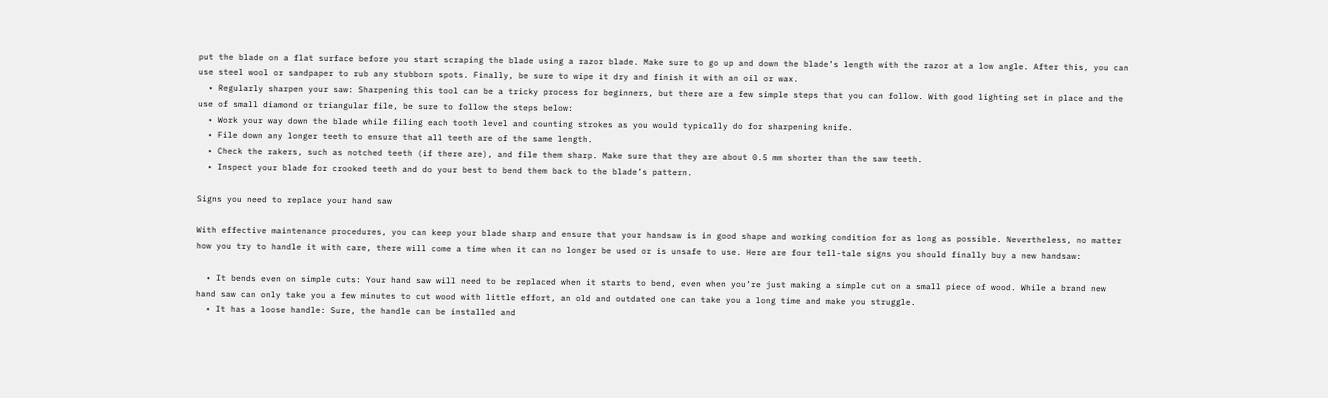put the blade on a flat surface before you start scraping the blade using a razor blade. Make sure to go up and down the blade’s length with the razor at a low angle. After this, you can use steel wool or sandpaper to rub any stubborn spots. Finally, be sure to wipe it dry and finish it with an oil or wax.
  • Regularly sharpen your saw: Sharpening this tool can be a tricky process for beginners, but there are a few simple steps that you can follow. With good lighting set in place and the use of small diamond or triangular file, be sure to follow the steps below:
  • Work your way down the blade while filing each tooth level and counting strokes as you would typically do for sharpening knife.
  • File down any longer teeth to ensure that all teeth are of the same length.
  • Check the rakers, such as notched teeth (if there are), and file them sharp. Make sure that they are about 0.5 mm shorter than the saw teeth.
  • Inspect your blade for crooked teeth and do your best to bend them back to the blade’s pattern.

Signs you need to replace your hand saw

With effective maintenance procedures, you can keep your blade sharp and ensure that your handsaw is in good shape and working condition for as long as possible. Nevertheless, no matter how you try to handle it with care, there will come a time when it can no longer be used or is unsafe to use. Here are four tell-tale signs you should finally buy a new handsaw:

  • It bends even on simple cuts: Your hand saw will need to be replaced when it starts to bend, even when you’re just making a simple cut on a small piece of wood. While a brand new hand saw can only take you a few minutes to cut wood with little effort, an old and outdated one can take you a long time and make you struggle.
  • It has a loose handle: Sure, the handle can be installed and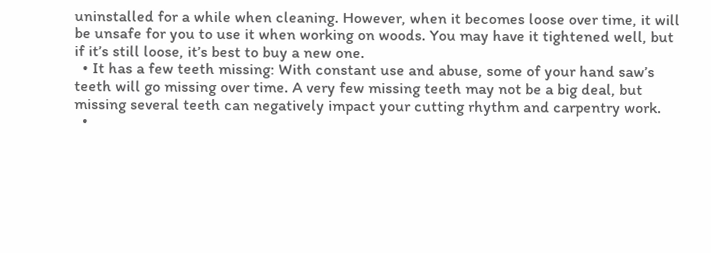uninstalled for a while when cleaning. However, when it becomes loose over time, it will be unsafe for you to use it when working on woods. You may have it tightened well, but if it’s still loose, it’s best to buy a new one.
  • It has a few teeth missing: With constant use and abuse, some of your hand saw’s teeth will go missing over time. A very few missing teeth may not be a big deal, but missing several teeth can negatively impact your cutting rhythm and carpentry work.
  •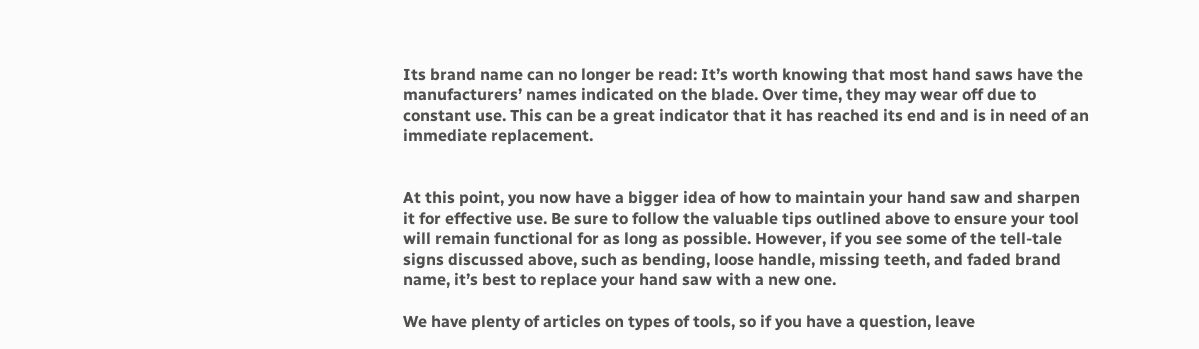Its brand name can no longer be read: It’s worth knowing that most hand saws have the manufacturers’ names indicated on the blade. Over time, they may wear off due to constant use. This can be a great indicator that it has reached its end and is in need of an immediate replacement.


At this point, you now have a bigger idea of how to maintain your hand saw and sharpen it for effective use. Be sure to follow the valuable tips outlined above to ensure your tool will remain functional for as long as possible. However, if you see some of the tell-tale signs discussed above, such as bending, loose handle, missing teeth, and faded brand name, it’s best to replace your hand saw with a new one.

We have plenty of articles on types of tools, so if you have a question, leave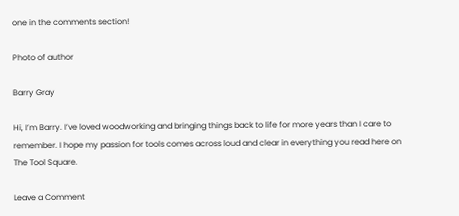one in the comments section!

Photo of author

Barry Gray

Hi, I’m Barry. I’ve loved woodworking and bringing things back to life for more years than I care to remember. I hope my passion for tools comes across loud and clear in everything you read here on The Tool Square.

Leave a Comment